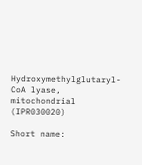Hydroxymethylglutaryl-CoA lyase, mitochondrial (IPR030020)

Short name: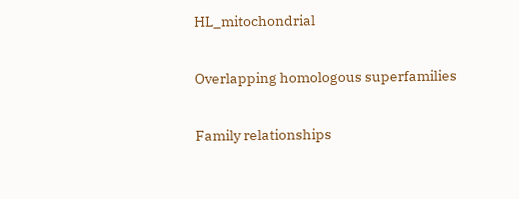HL_mitochondrial

Overlapping homologous superfamilies

Family relationships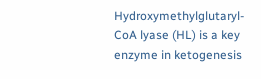Hydroxymethylglutaryl-CoA lyase (HL) is a key enzyme in ketogenesis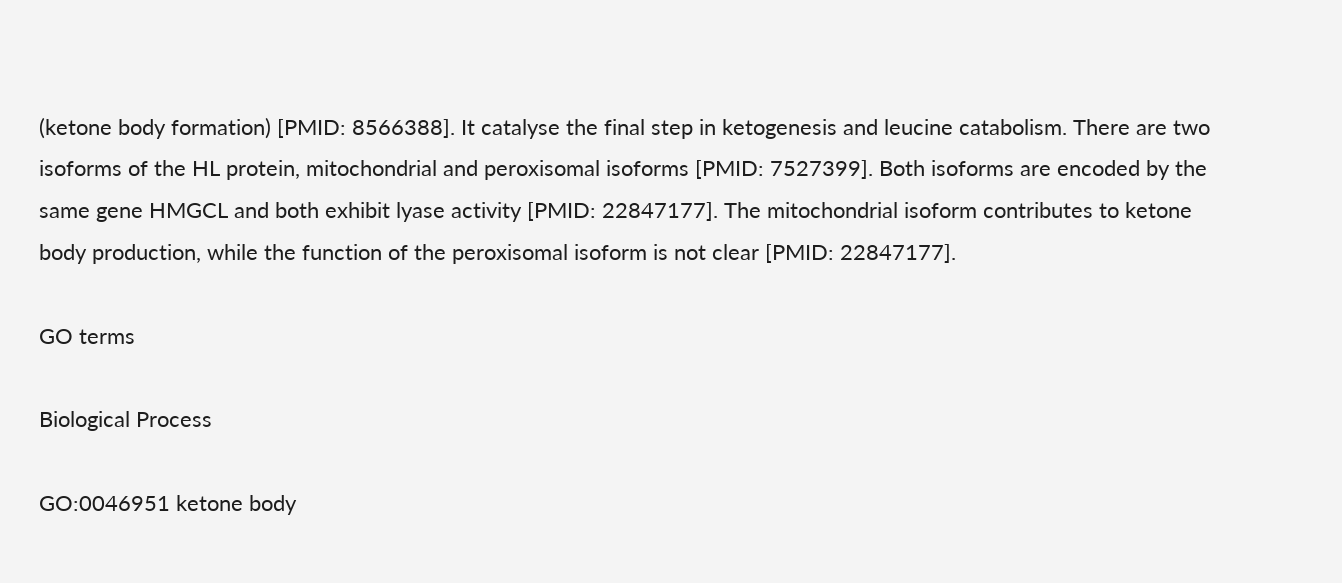(ketone body formation) [PMID: 8566388]. It catalyse the final step in ketogenesis and leucine catabolism. There are two isoforms of the HL protein, mitochondrial and peroxisomal isoforms [PMID: 7527399]. Both isoforms are encoded by the same gene HMGCL and both exhibit lyase activity [PMID: 22847177]. The mitochondrial isoform contributes to ketone body production, while the function of the peroxisomal isoform is not clear [PMID: 22847177].

GO terms

Biological Process

GO:0046951 ketone body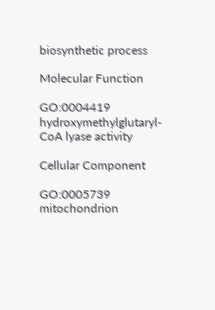biosynthetic process

Molecular Function

GO:0004419 hydroxymethylglutaryl-CoA lyase activity

Cellular Component

GO:0005739 mitochondrion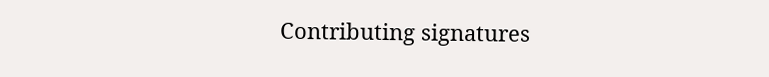Contributing signatures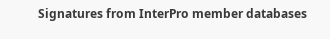Signatures from InterPro member databases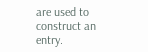are used to construct an entry.